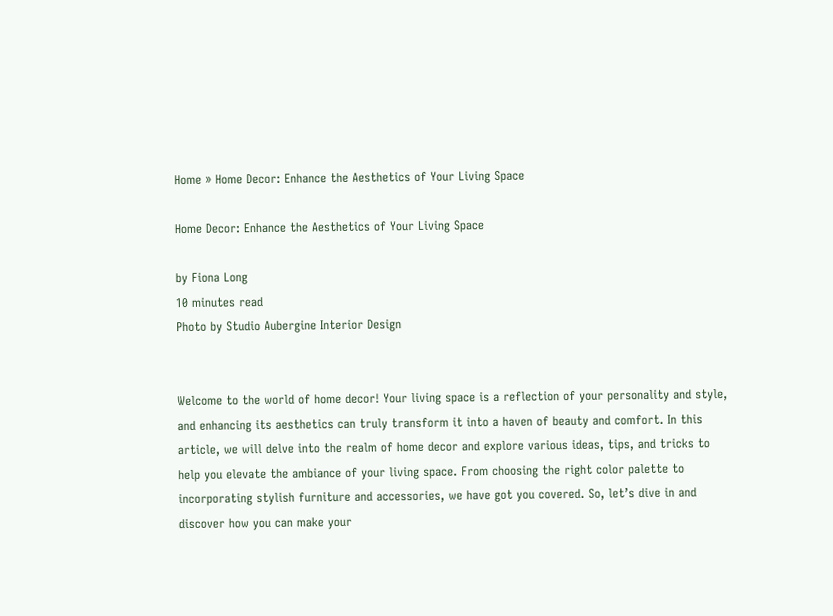Home » Home Decor: Enhance the Aesthetics of Your Living Space

Home Decor: Enhance the Aesthetics of Your Living Space

by Fiona Long
10 minutes read
Photo by Studio Aubergine Interior Design


Welcome to the world of home decor! Your living space is a reflection of your personality and style, and enhancing its aesthetics can truly transform it into a haven of beauty and comfort. In this article, we will delve into the realm of home decor and explore various ideas, tips, and tricks to help you elevate the ambiance of your living space. From choosing the right color palette to incorporating stylish furniture and accessories, we have got you covered. So, let’s dive in and discover how you can make your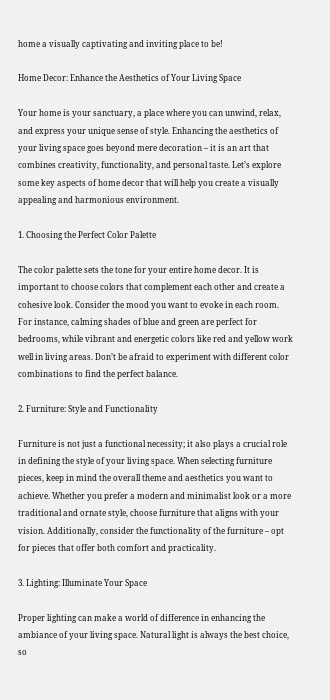home a visually captivating and inviting place to be!

Home Decor: Enhance the Aesthetics of Your Living Space

Your home is your sanctuary, a place where you can unwind, relax, and express your unique sense of style. Enhancing the aesthetics of your living space goes beyond mere decoration – it is an art that combines creativity, functionality, and personal taste. Let’s explore some key aspects of home decor that will help you create a visually appealing and harmonious environment.

1. Choosing the Perfect Color Palette

The color palette sets the tone for your entire home decor. It is important to choose colors that complement each other and create a cohesive look. Consider the mood you want to evoke in each room. For instance, calming shades of blue and green are perfect for bedrooms, while vibrant and energetic colors like red and yellow work well in living areas. Don’t be afraid to experiment with different color combinations to find the perfect balance.

2. Furniture: Style and Functionality

Furniture is not just a functional necessity; it also plays a crucial role in defining the style of your living space. When selecting furniture pieces, keep in mind the overall theme and aesthetics you want to achieve. Whether you prefer a modern and minimalist look or a more traditional and ornate style, choose furniture that aligns with your vision. Additionally, consider the functionality of the furniture – opt for pieces that offer both comfort and practicality.

3. Lighting: Illuminate Your Space

Proper lighting can make a world of difference in enhancing the ambiance of your living space. Natural light is always the best choice, so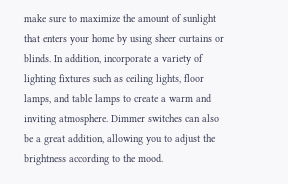make sure to maximize the amount of sunlight that enters your home by using sheer curtains or blinds. In addition, incorporate a variety of lighting fixtures such as ceiling lights, floor lamps, and table lamps to create a warm and inviting atmosphere. Dimmer switches can also be a great addition, allowing you to adjust the brightness according to the mood.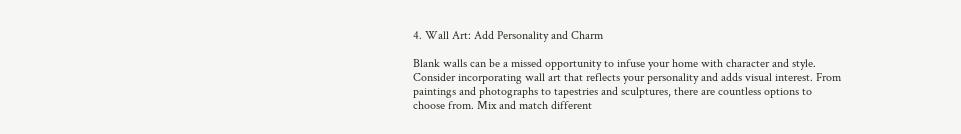4. Wall Art: Add Personality and Charm

Blank walls can be a missed opportunity to infuse your home with character and style. Consider incorporating wall art that reflects your personality and adds visual interest. From paintings and photographs to tapestries and sculptures, there are countless options to choose from. Mix and match different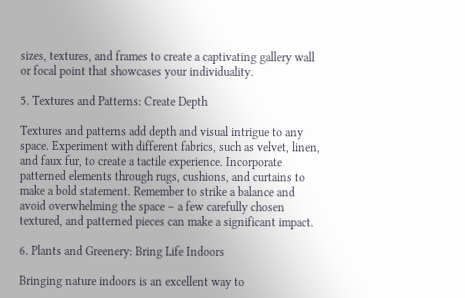sizes, textures, and frames to create a captivating gallery wall or focal point that showcases your individuality.

5. Textures and Patterns: Create Depth

Textures and patterns add depth and visual intrigue to any space. Experiment with different fabrics, such as velvet, linen, and faux fur, to create a tactile experience. Incorporate patterned elements through rugs, cushions, and curtains to make a bold statement. Remember to strike a balance and avoid overwhelming the space – a few carefully chosen textured, and patterned pieces can make a significant impact.

6. Plants and Greenery: Bring Life Indoors

Bringing nature indoors is an excellent way to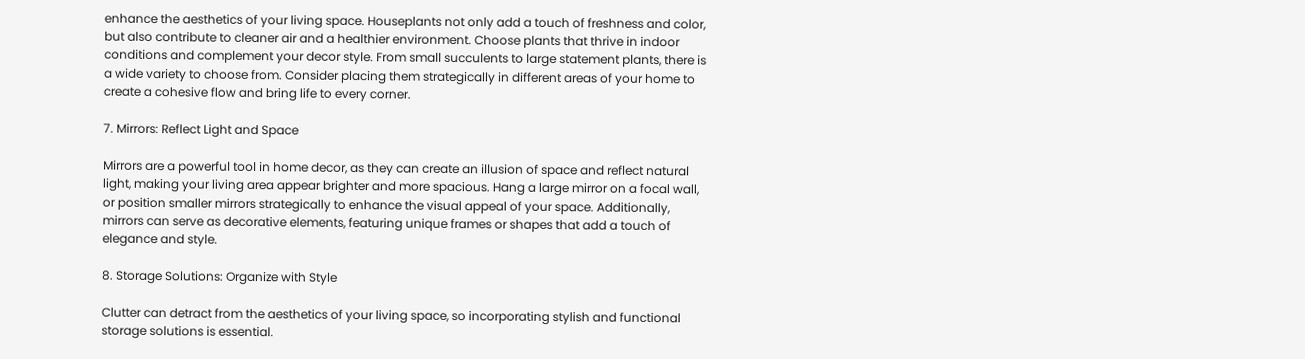enhance the aesthetics of your living space. Houseplants not only add a touch of freshness and color, but also contribute to cleaner air and a healthier environment. Choose plants that thrive in indoor conditions and complement your decor style. From small succulents to large statement plants, there is a wide variety to choose from. Consider placing them strategically in different areas of your home to create a cohesive flow and bring life to every corner.

7. Mirrors: Reflect Light and Space

Mirrors are a powerful tool in home decor, as they can create an illusion of space and reflect natural light, making your living area appear brighter and more spacious. Hang a large mirror on a focal wall, or position smaller mirrors strategically to enhance the visual appeal of your space. Additionally, mirrors can serve as decorative elements, featuring unique frames or shapes that add a touch of elegance and style.

8. Storage Solutions: Organize with Style

Clutter can detract from the aesthetics of your living space, so incorporating stylish and functional storage solutions is essential.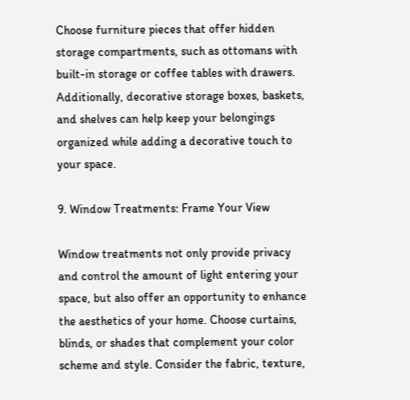Choose furniture pieces that offer hidden storage compartments, such as ottomans with built-in storage or coffee tables with drawers. Additionally, decorative storage boxes, baskets, and shelves can help keep your belongings organized while adding a decorative touch to your space.

9. Window Treatments: Frame Your View

Window treatments not only provide privacy and control the amount of light entering your space, but also offer an opportunity to enhance the aesthetics of your home. Choose curtains, blinds, or shades that complement your color scheme and style. Consider the fabric, texture,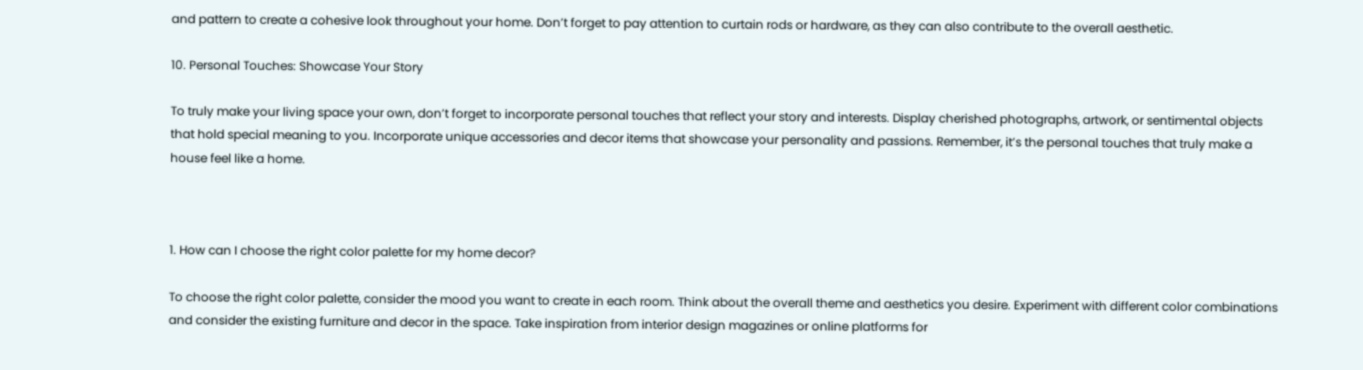and pattern to create a cohesive look throughout your home. Don’t forget to pay attention to curtain rods or hardware, as they can also contribute to the overall aesthetic.

10. Personal Touches: Showcase Your Story

To truly make your living space your own, don’t forget to incorporate personal touches that reflect your story and interests. Display cherished photographs, artwork, or sentimental objects that hold special meaning to you. Incorporate unique accessories and decor items that showcase your personality and passions. Remember, it’s the personal touches that truly make a house feel like a home.



1. How can I choose the right color palette for my home decor?

To choose the right color palette, consider the mood you want to create in each room. Think about the overall theme and aesthetics you desire. Experiment with different color combinations and consider the existing furniture and decor in the space. Take inspiration from interior design magazines or online platforms for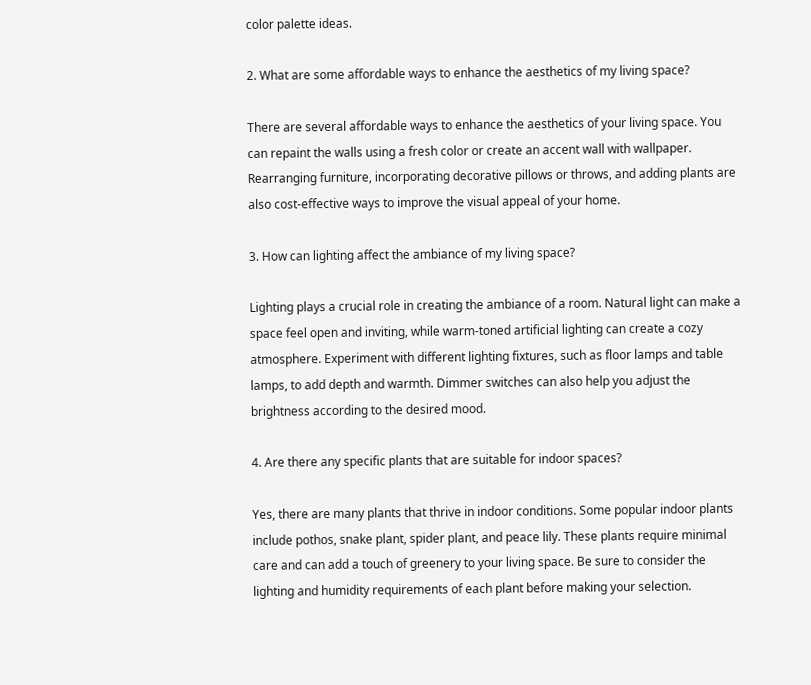color palette ideas.

2. What are some affordable ways to enhance the aesthetics of my living space?

There are several affordable ways to enhance the aesthetics of your living space. You can repaint the walls using a fresh color or create an accent wall with wallpaper. Rearranging furniture, incorporating decorative pillows or throws, and adding plants are also cost-effective ways to improve the visual appeal of your home.

3. How can lighting affect the ambiance of my living space?

Lighting plays a crucial role in creating the ambiance of a room. Natural light can make a space feel open and inviting, while warm-toned artificial lighting can create a cozy atmosphere. Experiment with different lighting fixtures, such as floor lamps and table lamps, to add depth and warmth. Dimmer switches can also help you adjust the brightness according to the desired mood.

4. Are there any specific plants that are suitable for indoor spaces?

Yes, there are many plants that thrive in indoor conditions. Some popular indoor plants include pothos, snake plant, spider plant, and peace lily. These plants require minimal care and can add a touch of greenery to your living space. Be sure to consider the lighting and humidity requirements of each plant before making your selection.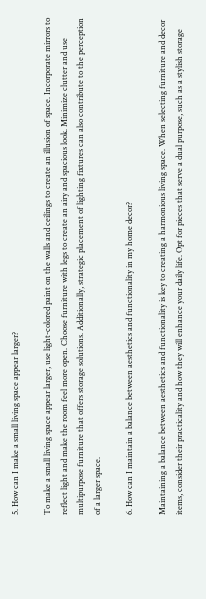5. How can I make a small living space appear larger?

To make a small living space appear larger, use light-colored paint on the walls and ceilings to create an illusion of space. Incorporate mirrors to reflect light and make the room feel more open. Choose furniture with legs to create an airy and spacious look. Minimize clutter and use multipurpose furniture that offers storage solutions. Additionally, strategic placement of lighting fixtures can also contribute to the perception of a larger space.

6. How can I maintain a balance between aesthetics and functionality in my home decor?

Maintaining a balance between aesthetics and functionality is key to creating a harmonious living space. When selecting furniture and decor items, consider their practicality and how they will enhance your daily life. Opt for pieces that serve a dual purpose, such as a stylish storage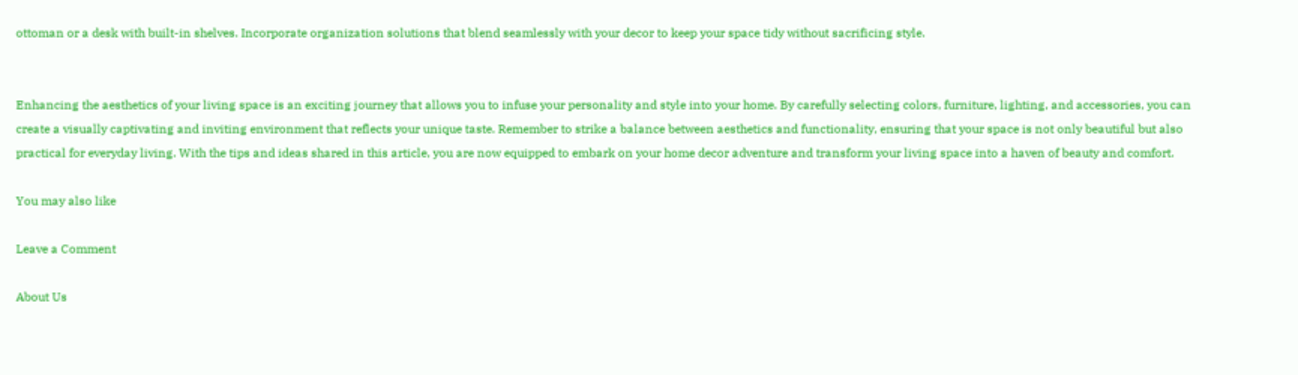ottoman or a desk with built-in shelves. Incorporate organization solutions that blend seamlessly with your decor to keep your space tidy without sacrificing style.


Enhancing the aesthetics of your living space is an exciting journey that allows you to infuse your personality and style into your home. By carefully selecting colors, furniture, lighting, and accessories, you can create a visually captivating and inviting environment that reflects your unique taste. Remember to strike a balance between aesthetics and functionality, ensuring that your space is not only beautiful but also practical for everyday living. With the tips and ideas shared in this article, you are now equipped to embark on your home decor adventure and transform your living space into a haven of beauty and comfort.

You may also like

Leave a Comment

About Us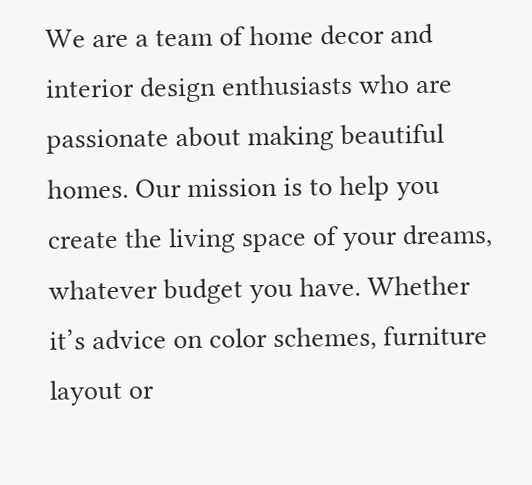We are a team of home decor and interior design enthusiasts who are passionate about making beautiful homes. Our mission is to help you create the living space of your dreams, whatever budget you have. Whether it’s advice on color schemes, furniture layout or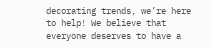decorating trends, we’re here to help! We believe that everyone deserves to have a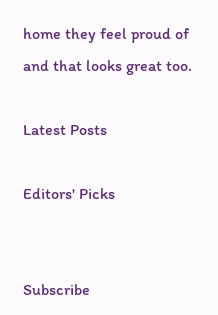home they feel proud of and that looks great too.

Latest Posts

Editors' Picks


Subscribe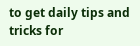to get daily tips and tricks for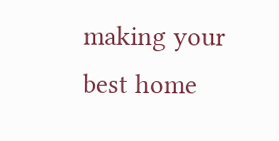making your best home